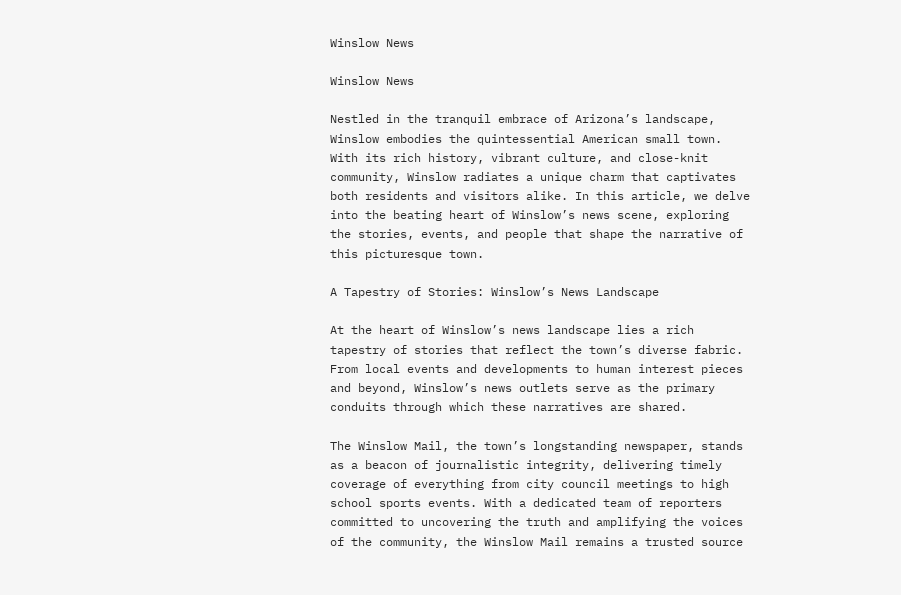Winslow News

Winslow News

Nestled in the tranquil embrace of Arizona’s landscape, Winslow embodies the quintessential American small town. With its rich history, vibrant culture, and close-knit community, Winslow radiates a unique charm that captivates both residents and visitors alike. In this article, we delve into the beating heart of Winslow’s news scene, exploring the stories, events, and people that shape the narrative of this picturesque town.

A Tapestry of Stories: Winslow’s News Landscape

At the heart of Winslow’s news landscape lies a rich tapestry of stories that reflect the town’s diverse fabric. From local events and developments to human interest pieces and beyond, Winslow’s news outlets serve as the primary conduits through which these narratives are shared.

The Winslow Mail, the town’s longstanding newspaper, stands as a beacon of journalistic integrity, delivering timely coverage of everything from city council meetings to high school sports events. With a dedicated team of reporters committed to uncovering the truth and amplifying the voices of the community, the Winslow Mail remains a trusted source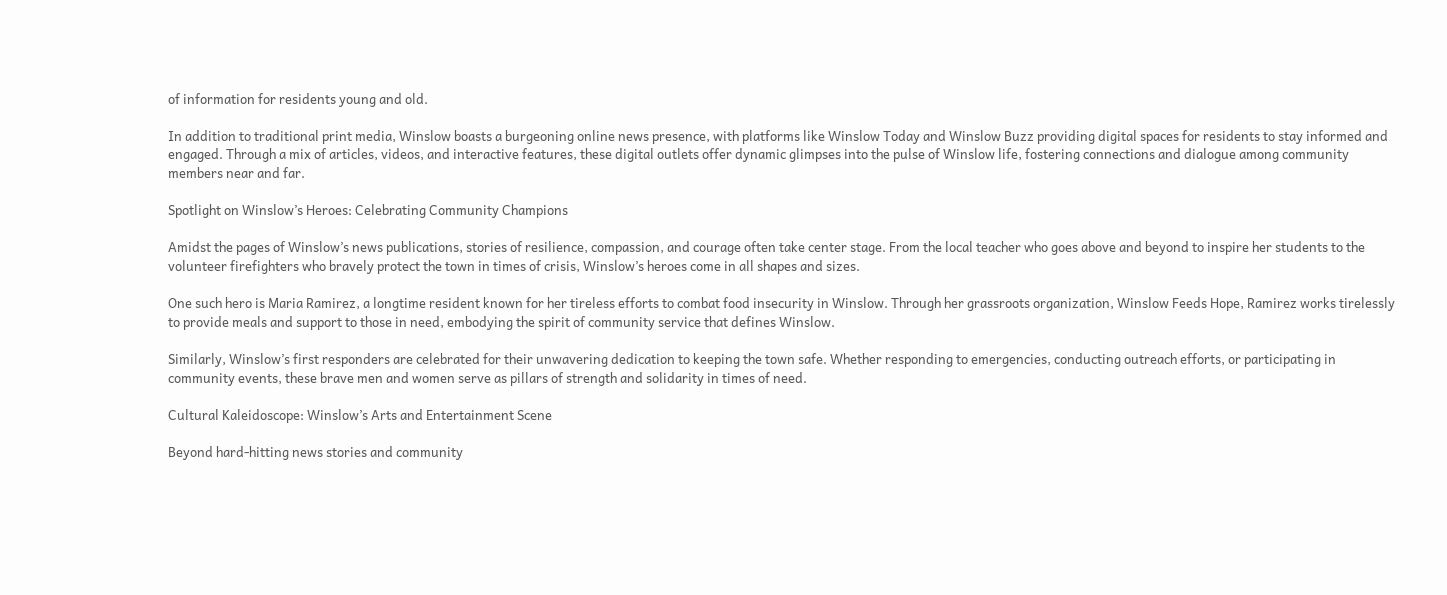of information for residents young and old.

In addition to traditional print media, Winslow boasts a burgeoning online news presence, with platforms like Winslow Today and Winslow Buzz providing digital spaces for residents to stay informed and engaged. Through a mix of articles, videos, and interactive features, these digital outlets offer dynamic glimpses into the pulse of Winslow life, fostering connections and dialogue among community members near and far.

Spotlight on Winslow’s Heroes: Celebrating Community Champions

Amidst the pages of Winslow’s news publications, stories of resilience, compassion, and courage often take center stage. From the local teacher who goes above and beyond to inspire her students to the volunteer firefighters who bravely protect the town in times of crisis, Winslow’s heroes come in all shapes and sizes.

One such hero is Maria Ramirez, a longtime resident known for her tireless efforts to combat food insecurity in Winslow. Through her grassroots organization, Winslow Feeds Hope, Ramirez works tirelessly to provide meals and support to those in need, embodying the spirit of community service that defines Winslow.

Similarly, Winslow’s first responders are celebrated for their unwavering dedication to keeping the town safe. Whether responding to emergencies, conducting outreach efforts, or participating in community events, these brave men and women serve as pillars of strength and solidarity in times of need.

Cultural Kaleidoscope: Winslow’s Arts and Entertainment Scene

Beyond hard-hitting news stories and community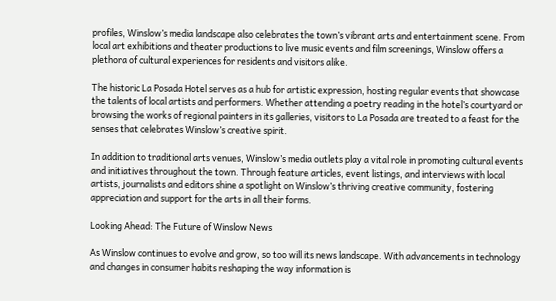profiles, Winslow’s media landscape also celebrates the town’s vibrant arts and entertainment scene. From local art exhibitions and theater productions to live music events and film screenings, Winslow offers a plethora of cultural experiences for residents and visitors alike.

The historic La Posada Hotel serves as a hub for artistic expression, hosting regular events that showcase the talents of local artists and performers. Whether attending a poetry reading in the hotel’s courtyard or browsing the works of regional painters in its galleries, visitors to La Posada are treated to a feast for the senses that celebrates Winslow’s creative spirit.

In addition to traditional arts venues, Winslow’s media outlets play a vital role in promoting cultural events and initiatives throughout the town. Through feature articles, event listings, and interviews with local artists, journalists and editors shine a spotlight on Winslow’s thriving creative community, fostering appreciation and support for the arts in all their forms.

Looking Ahead: The Future of Winslow News

As Winslow continues to evolve and grow, so too will its news landscape. With advancements in technology and changes in consumer habits reshaping the way information is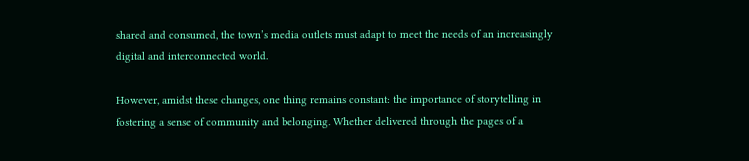shared and consumed, the town’s media outlets must adapt to meet the needs of an increasingly digital and interconnected world.

However, amidst these changes, one thing remains constant: the importance of storytelling in fostering a sense of community and belonging. Whether delivered through the pages of a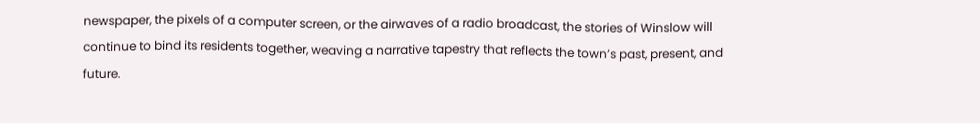newspaper, the pixels of a computer screen, or the airwaves of a radio broadcast, the stories of Winslow will continue to bind its residents together, weaving a narrative tapestry that reflects the town’s past, present, and future.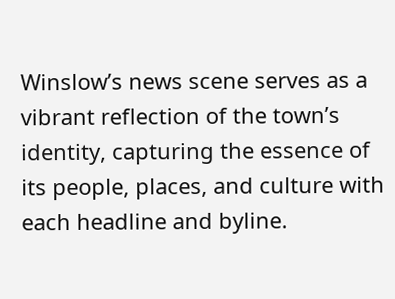Winslow’s news scene serves as a vibrant reflection of the town’s identity, capturing the essence of its people, places, and culture with each headline and byline.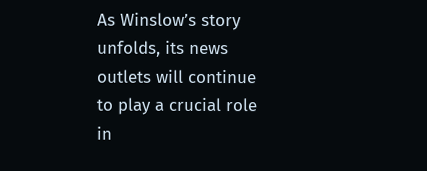As Winslow’s story unfolds, its news outlets will continue to play a crucial role in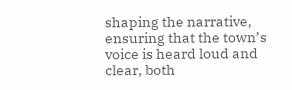shaping the narrative, ensuring that the town’s voice is heard loud and clear, both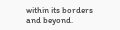within its borders and beyond.